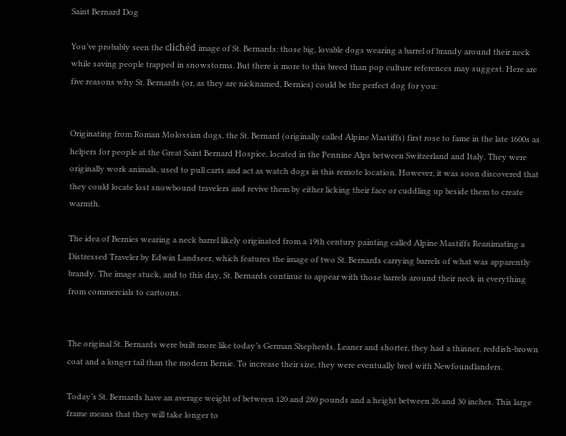Saint Bernard Dog

You’ve probably seen the clichéd image of St. Bernards: those big, lovable dogs wearing a barrel of brandy around their neck while saving people trapped in snowstorms. But there is more to this breed than pop culture references may suggest. Here are five reasons why St. Bernards (or, as they are nicknamed, Bernies) could be the perfect dog for you:


Originating from Roman Molossian dogs, the St. Bernard (originally called Alpine Mastiffs) first rose to fame in the late 1600s as helpers for people at the Great Saint Bernard Hospice, located in the Pennine Alps between Switzerland and Italy. They were originally work animals, used to pull carts and act as watch dogs in this remote location. However, it was soon discovered that they could locate lost snowbound travelers and revive them by either licking their face or cuddling up beside them to create warmth.

The idea of Bernies wearing a neck barrel likely originated from a 19th century painting called Alpine Mastiffs Reanimating a Distressed Traveler by Edwin Landseer, which features the image of two St. Bernards carrying barrels of what was apparently brandy. The image stuck, and to this day, St. Bernards continue to appear with those barrels around their neck in everything from commercials to cartoons.


The original St. Bernards were built more like today’s German Shepherds. Leaner and shorter, they had a thinner, reddish-brown coat and a longer tail than the modern Bernie. To increase their size, they were eventually bred with Newfoundlanders.

Today’s St. Bernards have an average weight of between 120 and 280 pounds and a height between 26 and 30 inches. This large frame means that they will take longer to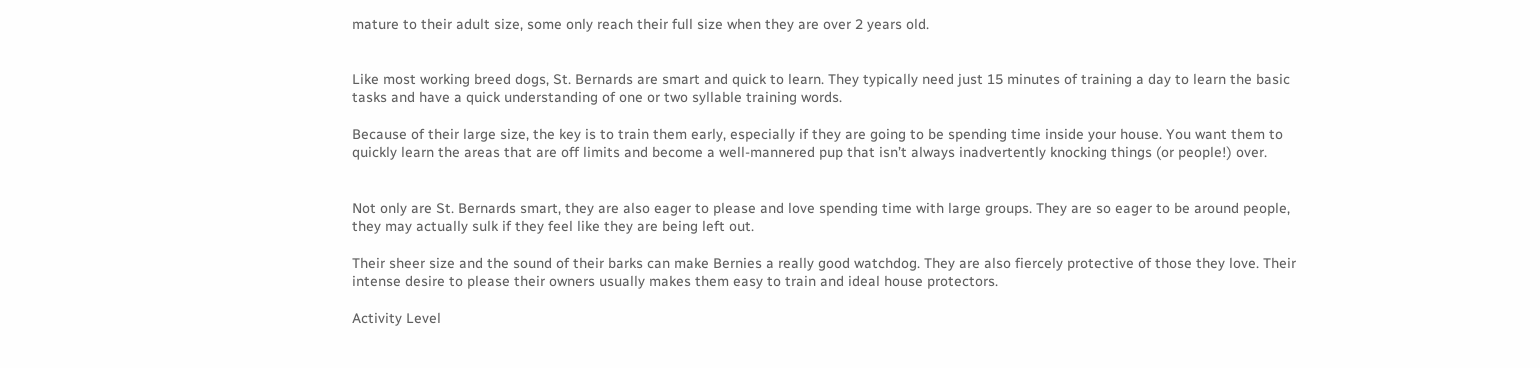mature to their adult size, some only reach their full size when they are over 2 years old.


Like most working breed dogs, St. Bernards are smart and quick to learn. They typically need just 15 minutes of training a day to learn the basic tasks and have a quick understanding of one or two syllable training words.

Because of their large size, the key is to train them early, especially if they are going to be spending time inside your house. You want them to quickly learn the areas that are off limits and become a well-mannered pup that isn’t always inadvertently knocking things (or people!) over.


Not only are St. Bernards smart, they are also eager to please and love spending time with large groups. They are so eager to be around people, they may actually sulk if they feel like they are being left out.

Their sheer size and the sound of their barks can make Bernies a really good watchdog. They are also fiercely protective of those they love. Their intense desire to please their owners usually makes them easy to train and ideal house protectors.

Activity Level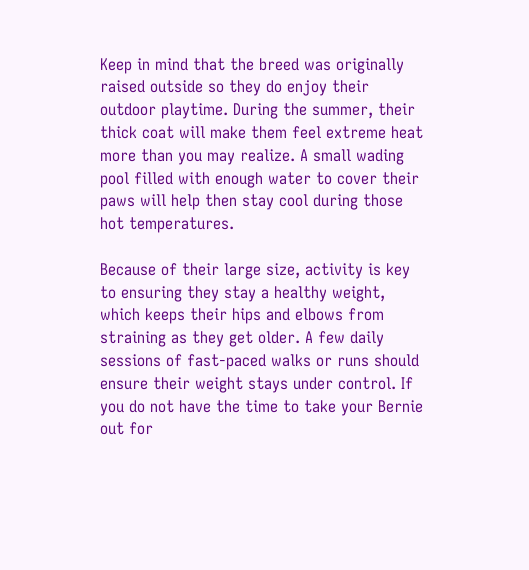Keep in mind that the breed was originally raised outside so they do enjoy their outdoor playtime. During the summer, their thick coat will make them feel extreme heat more than you may realize. A small wading pool filled with enough water to cover their paws will help then stay cool during those hot temperatures.

Because of their large size, activity is key to ensuring they stay a healthy weight, which keeps their hips and elbows from straining as they get older. A few daily sessions of fast-paced walks or runs should ensure their weight stays under control. If you do not have the time to take your Bernie out for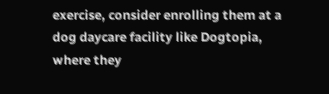exercise, consider enrolling them at a dog daycare facility like Dogtopia, where they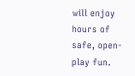will enjoy hours of safe, open-play fun.